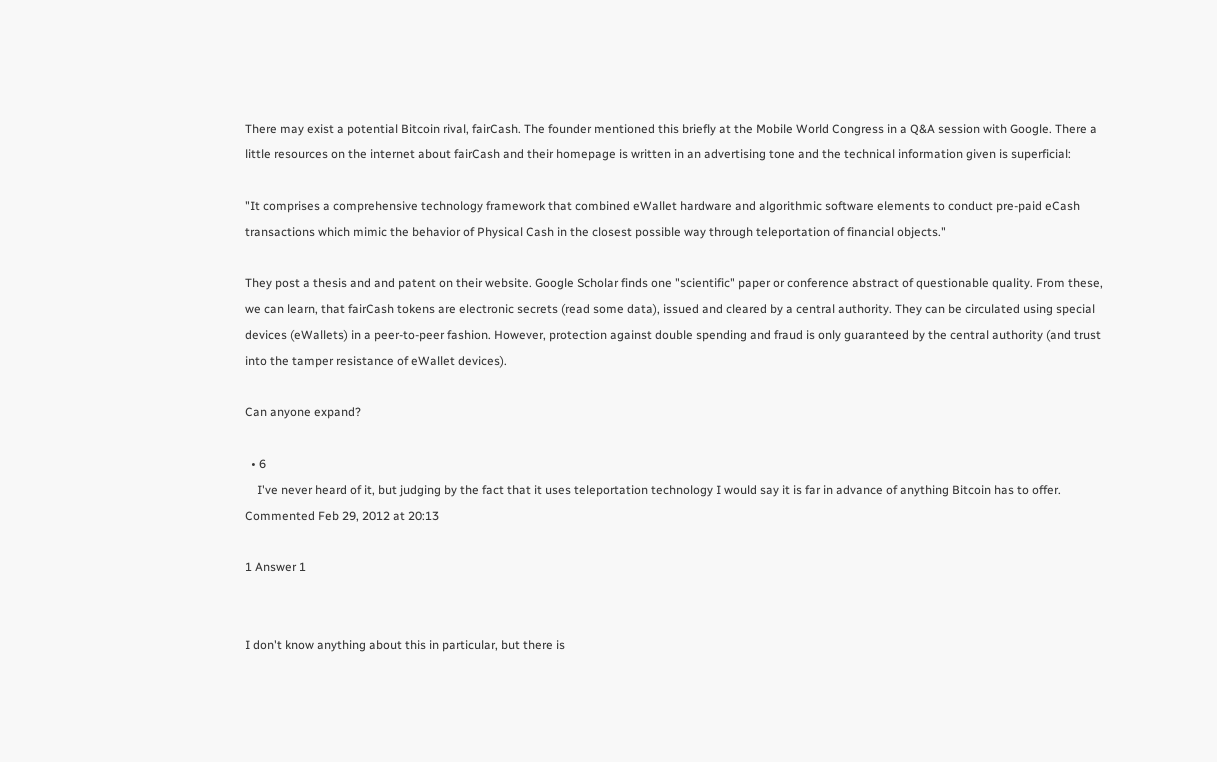There may exist a potential Bitcoin rival, fairCash. The founder mentioned this briefly at the Mobile World Congress in a Q&A session with Google. There a little resources on the internet about fairCash and their homepage is written in an advertising tone and the technical information given is superficial:

"It comprises a comprehensive technology framework that combined eWallet hardware and algorithmic software elements to conduct pre-paid eCash transactions which mimic the behavior of Physical Cash in the closest possible way through teleportation of financial objects."

They post a thesis and and patent on their website. Google Scholar finds one "scientific" paper or conference abstract of questionable quality. From these, we can learn, that fairCash tokens are electronic secrets (read some data), issued and cleared by a central authority. They can be circulated using special devices (eWallets) in a peer-to-peer fashion. However, protection against double spending and fraud is only guaranteed by the central authority (and trust into the tamper resistance of eWallet devices).

Can anyone expand?

  • 6
    I've never heard of it, but judging by the fact that it uses teleportation technology I would say it is far in advance of anything Bitcoin has to offer. Commented Feb 29, 2012 at 20:13

1 Answer 1


I don't know anything about this in particular, but there is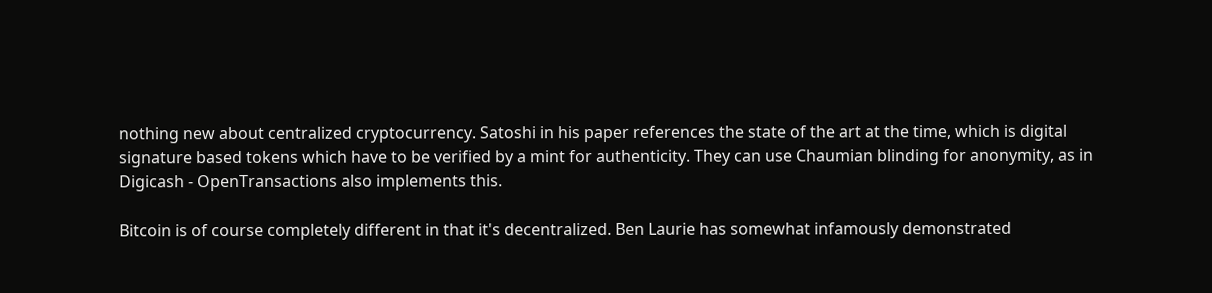nothing new about centralized cryptocurrency. Satoshi in his paper references the state of the art at the time, which is digital signature based tokens which have to be verified by a mint for authenticity. They can use Chaumian blinding for anonymity, as in Digicash - OpenTransactions also implements this.

Bitcoin is of course completely different in that it's decentralized. Ben Laurie has somewhat infamously demonstrated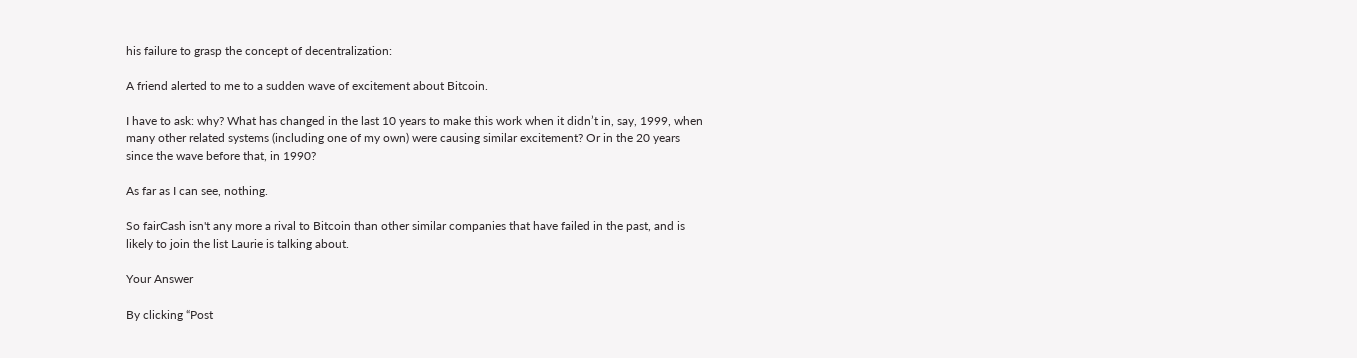his failure to grasp the concept of decentralization:

A friend alerted to me to a sudden wave of excitement about Bitcoin.

I have to ask: why? What has changed in the last 10 years to make this work when it didn’t in, say, 1999, when many other related systems (including one of my own) were causing similar excitement? Or in the 20 years since the wave before that, in 1990?

As far as I can see, nothing.

So fairCash isn't any more a rival to Bitcoin than other similar companies that have failed in the past, and is likely to join the list Laurie is talking about.

Your Answer

By clicking “Post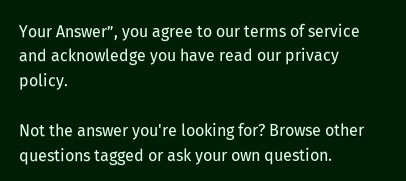Your Answer”, you agree to our terms of service and acknowledge you have read our privacy policy.

Not the answer you're looking for? Browse other questions tagged or ask your own question.